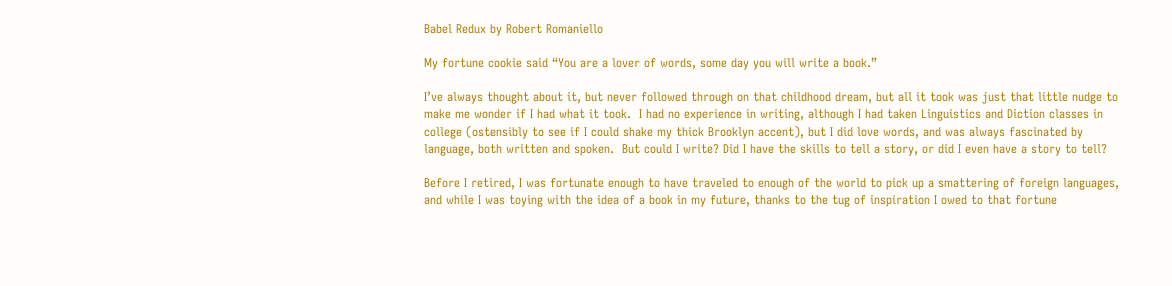Babel Redux by Robert Romaniello

My fortune cookie said “You are a lover of words, some day you will write a book.”

I’ve always thought about it, but never followed through on that childhood dream, but all it took was just that little nudge to make me wonder if I had what it took.  I had no experience in writing, although I had taken Linguistics and Diction classes in college (ostensibly to see if I could shake my thick Brooklyn accent), but I did love words, and was always fascinated by language, both written and spoken.  But could I write? Did I have the skills to tell a story, or did I even have a story to tell?

Before I retired, I was fortunate enough to have traveled to enough of the world to pick up a smattering of foreign languages, and while I was toying with the idea of a book in my future, thanks to the tug of inspiration I owed to that fortune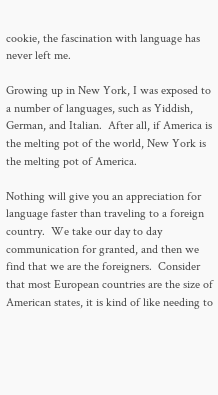cookie, the fascination with language has never left me.

Growing up in New York, I was exposed to a number of languages, such as Yiddish, German, and Italian.  After all, if America is the melting pot of the world, New York is the melting pot of America.

Nothing will give you an appreciation for language faster than traveling to a foreign country.  We take our day to day communication for granted, and then we find that we are the foreigners.  Consider that most European countries are the size of American states, it is kind of like needing to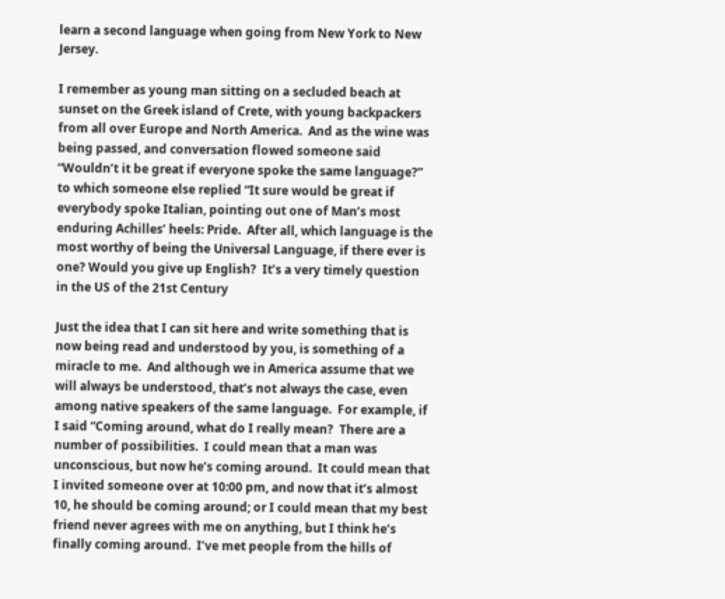learn a second language when going from New York to New Jersey.

I remember as young man sitting on a secluded beach at sunset on the Greek island of Crete, with young backpackers from all over Europe and North America.  And as the wine was being passed, and conversation flowed someone said “Wouldn’t it be great if everyone spoke the same language?” to which someone else replied “It sure would be great if everybody spoke Italian, pointing out one of Man’s most enduring Achilles’ heels: Pride.  After all, which language is the most worthy of being the Universal Language, if there ever is one? Would you give up English?  It’s a very timely question in the US of the 21st Century

Just the idea that I can sit here and write something that is now being read and understood by you, is something of a miracle to me.  And although we in America assume that we will always be understood, that’s not always the case, even among native speakers of the same language.  For example, if I said “Coming around, what do I really mean?  There are a number of possibilities.  I could mean that a man was unconscious, but now he’s coming around.  It could mean that I invited someone over at 10:00 pm, and now that it’s almost 10, he should be coming around; or I could mean that my best friend never agrees with me on anything, but I think he’s finally coming around.  I’ve met people from the hills of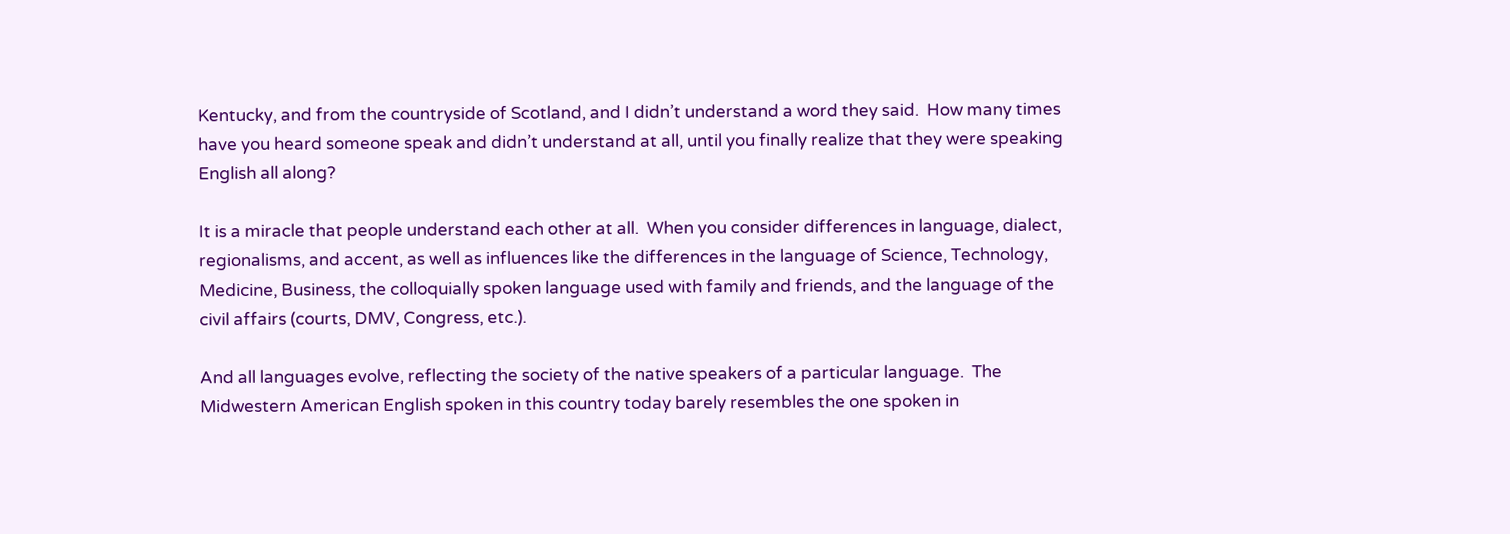Kentucky, and from the countryside of Scotland, and I didn’t understand a word they said.  How many times have you heard someone speak and didn’t understand at all, until you finally realize that they were speaking English all along?

It is a miracle that people understand each other at all.  When you consider differences in language, dialect, regionalisms, and accent, as well as influences like the differences in the language of Science, Technology, Medicine, Business, the colloquially spoken language used with family and friends, and the language of the civil affairs (courts, DMV, Congress, etc.).

And all languages evolve, reflecting the society of the native speakers of a particular language.  The Midwestern American English spoken in this country today barely resembles the one spoken in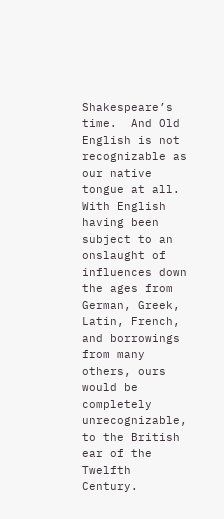Shakespeare’s time.  And Old English is not recognizable as our native tongue at all.  With English having been subject to an onslaught of influences down the ages from German, Greek, Latin, French, and borrowings from many others, ours would be completely unrecognizable, to the British ear of the Twelfth Century.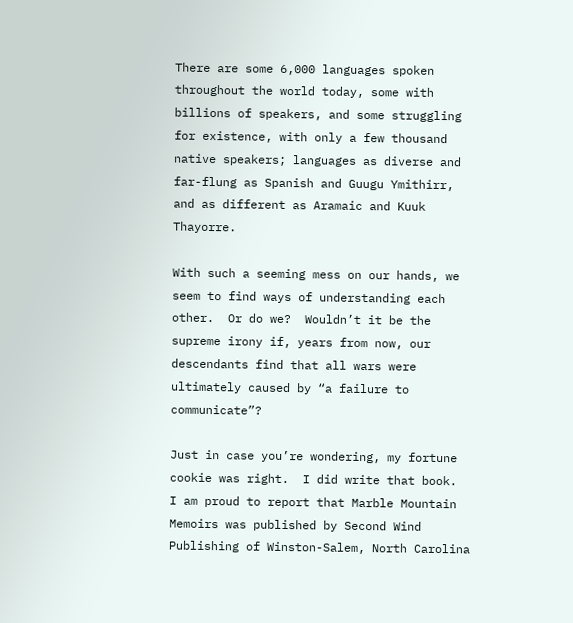There are some 6,000 languages spoken throughout the world today, some with billions of speakers, and some struggling for existence, with only a few thousand native speakers; languages as diverse and far-flung as Spanish and Guugu Ymithirr, and as different as Aramaic and Kuuk Thayorre.

With such a seeming mess on our hands, we seem to find ways of understanding each other.  Or do we?  Wouldn’t it be the supreme irony if, years from now, our descendants find that all wars were ultimately caused by “a failure to communicate”?

Just in case you’re wondering, my fortune cookie was right.  I did write that book.  I am proud to report that Marble Mountain Memoirs was published by Second Wind Publishing of Winston-Salem, North Carolina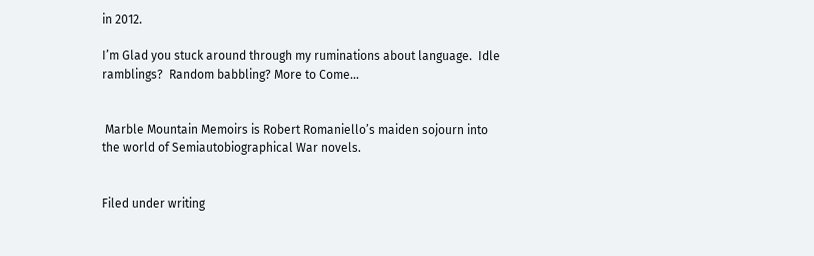in 2012.

I’m Glad you stuck around through my ruminations about language.  Idle ramblings?  Random babbling? More to Come…


 Marble Mountain Memoirs is Robert Romaniello’s maiden sojourn into the world of Semiautobiographical War novels.


Filed under writing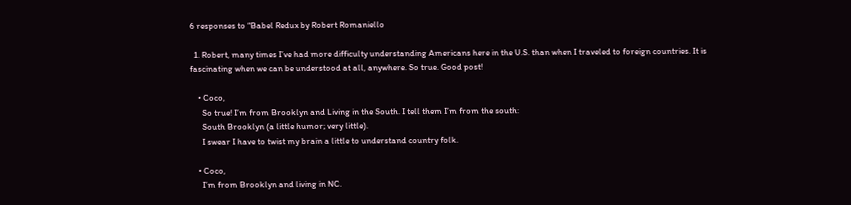6 responses to “Babel Redux by Robert Romaniello

  1. Robert, many times I’ve had more difficulty understanding Americans here in the U.S. than when I traveled to foreign countries. It is fascinating when we can be understood at all, anywhere. So true. Good post!

    • Coco,
      So true! I’m from Brooklyn and Living in the South. I tell them I’m from the south:
      South Brooklyn (a little humor; very little).
      I swear I have to twist my brain a little to understand country folk.

    • Coco,
      I’m from Brooklyn and living in NC.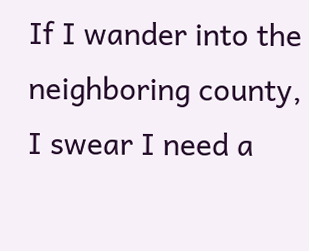If I wander into the neighboring county, I swear I need a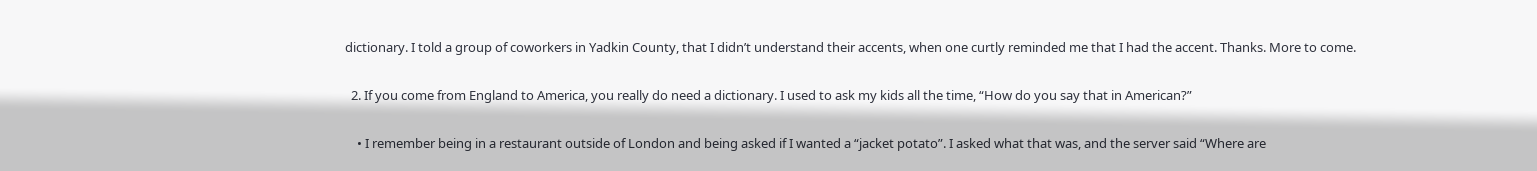dictionary. I told a group of coworkers in Yadkin County, that I didn’t understand their accents, when one curtly reminded me that I had the accent. Thanks. More to come.

  2. If you come from England to America, you really do need a dictionary. I used to ask my kids all the time, “How do you say that in American?”

    • I remember being in a restaurant outside of London and being asked if I wanted a “jacket potato”. I asked what that was, and the server said “Where are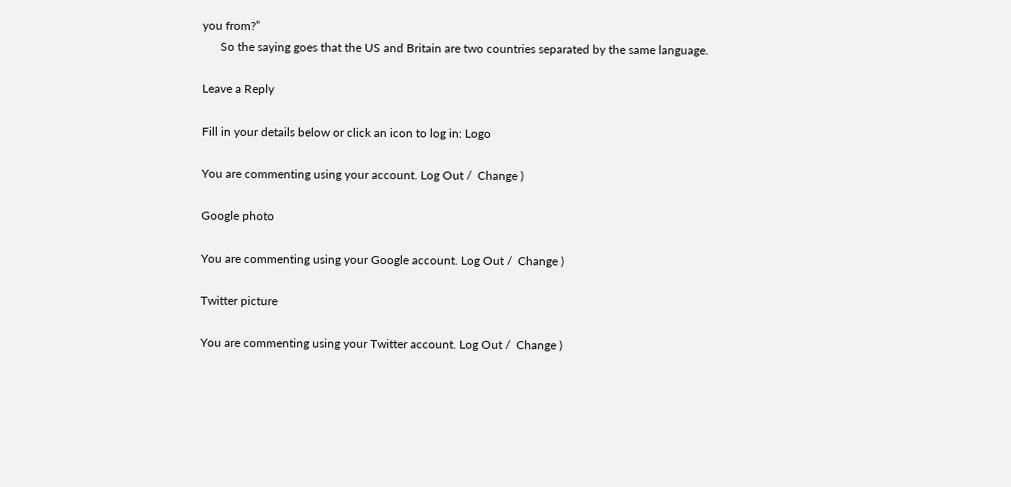you from?”
      So the saying goes that the US and Britain are two countries separated by the same language.

Leave a Reply

Fill in your details below or click an icon to log in: Logo

You are commenting using your account. Log Out /  Change )

Google photo

You are commenting using your Google account. Log Out /  Change )

Twitter picture

You are commenting using your Twitter account. Log Out /  Change )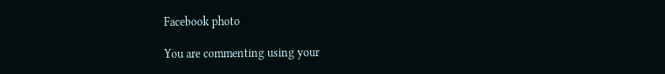Facebook photo

You are commenting using your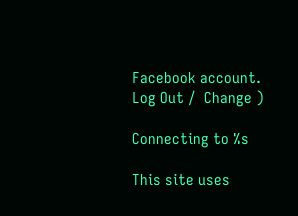Facebook account. Log Out /  Change )

Connecting to %s

This site uses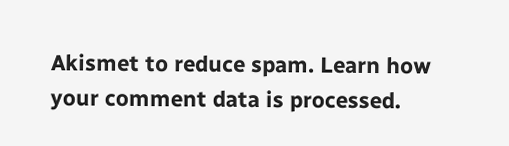Akismet to reduce spam. Learn how your comment data is processed.